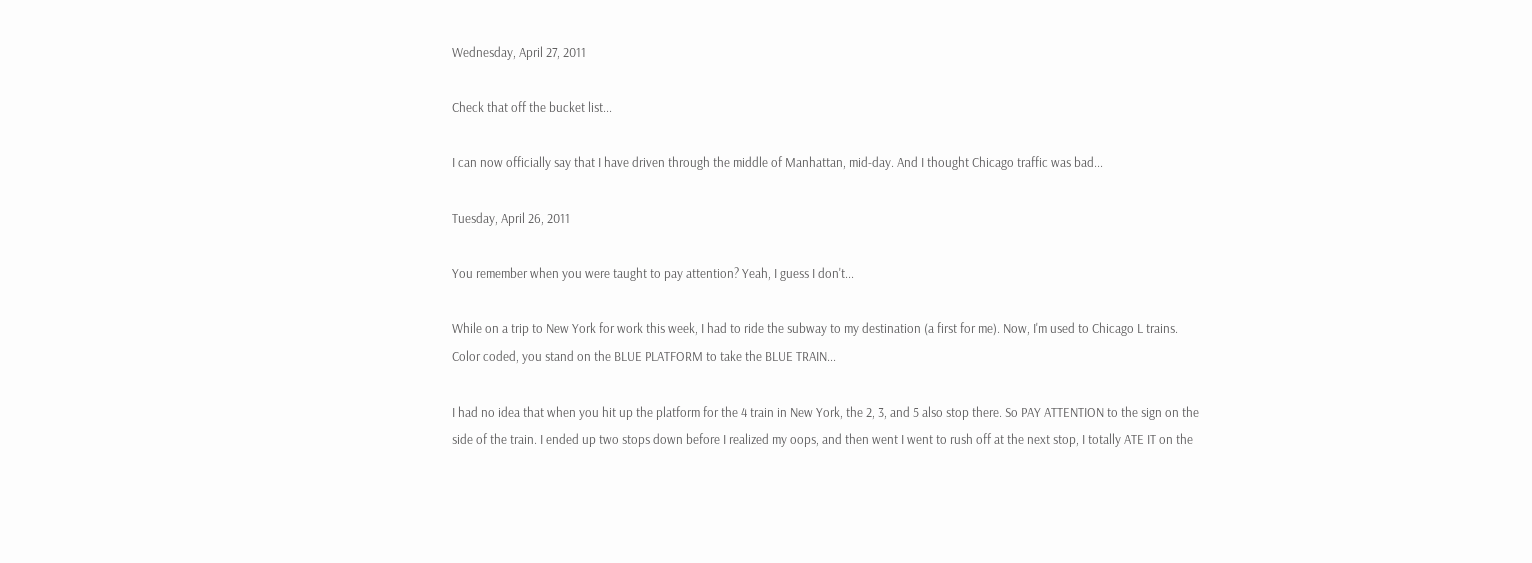Wednesday, April 27, 2011

Check that off the bucket list...

I can now officially say that I have driven through the middle of Manhattan, mid-day. And I thought Chicago traffic was bad...

Tuesday, April 26, 2011

You remember when you were taught to pay attention? Yeah, I guess I don't...

While on a trip to New York for work this week, I had to ride the subway to my destination (a first for me). Now, I'm used to Chicago L trains. Color coded, you stand on the BLUE PLATFORM to take the BLUE TRAIN...

I had no idea that when you hit up the platform for the 4 train in New York, the 2, 3, and 5 also stop there. So PAY ATTENTION to the sign on the side of the train. I ended up two stops down before I realized my oops, and then went I went to rush off at the next stop, I totally ATE IT on the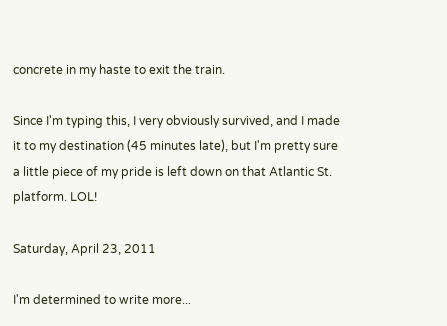concrete in my haste to exit the train.

Since I'm typing this, I very obviously survived, and I made it to my destination (45 minutes late), but I'm pretty sure a little piece of my pride is left down on that Atlantic St. platform. LOL!

Saturday, April 23, 2011

I'm determined to write more...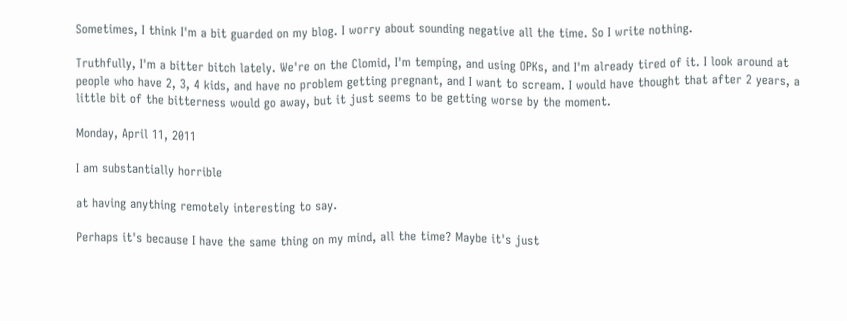Sometimes, I think I'm a bit guarded on my blog. I worry about sounding negative all the time. So I write nothing.

Truthfully, I'm a bitter bitch lately. We're on the Clomid, I'm temping, and using OPKs, and I'm already tired of it. I look around at people who have 2, 3, 4 kids, and have no problem getting pregnant, and I want to scream. I would have thought that after 2 years, a little bit of the bitterness would go away, but it just seems to be getting worse by the moment.

Monday, April 11, 2011

I am substantially horrible

at having anything remotely interesting to say.

Perhaps it's because I have the same thing on my mind, all the time? Maybe it's just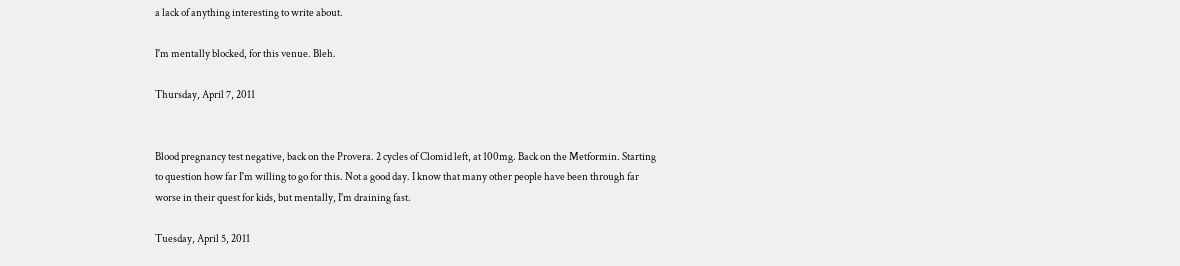a lack of anything interesting to write about.

I'm mentally blocked, for this venue. Bleh.

Thursday, April 7, 2011


Blood pregnancy test negative, back on the Provera. 2 cycles of Clomid left, at 100mg. Back on the Metformin. Starting to question how far I'm willing to go for this. Not a good day. I know that many other people have been through far worse in their quest for kids, but mentally, I'm draining fast.

Tuesday, April 5, 2011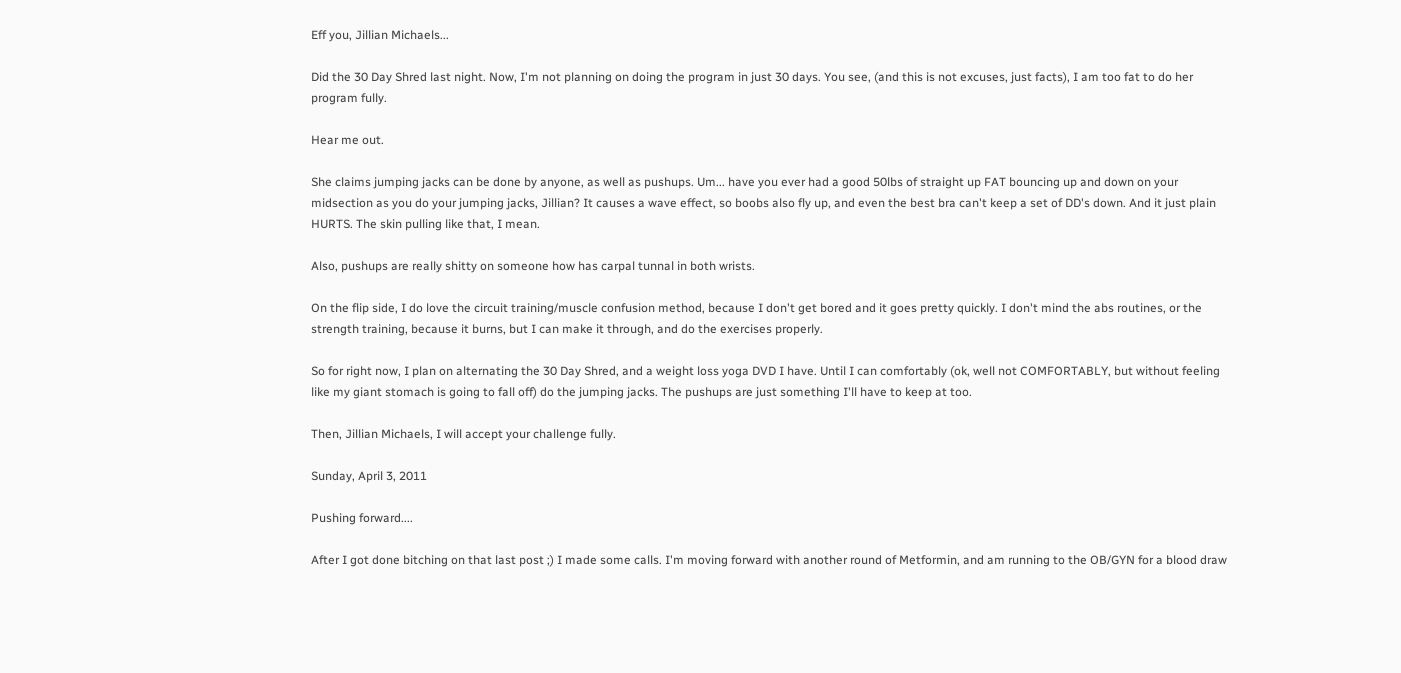Eff you, Jillian Michaels...

Did the 30 Day Shred last night. Now, I'm not planning on doing the program in just 30 days. You see, (and this is not excuses, just facts), I am too fat to do her program fully.

Hear me out.

She claims jumping jacks can be done by anyone, as well as pushups. Um... have you ever had a good 50lbs of straight up FAT bouncing up and down on your midsection as you do your jumping jacks, Jillian? It causes a wave effect, so boobs also fly up, and even the best bra can't keep a set of DD's down. And it just plain HURTS. The skin pulling like that, I mean.

Also, pushups are really shitty on someone how has carpal tunnal in both wrists.

On the flip side, I do love the circuit training/muscle confusion method, because I don't get bored and it goes pretty quickly. I don't mind the abs routines, or the strength training, because it burns, but I can make it through, and do the exercises properly.

So for right now, I plan on alternating the 30 Day Shred, and a weight loss yoga DVD I have. Until I can comfortably (ok, well not COMFORTABLY, but without feeling like my giant stomach is going to fall off) do the jumping jacks. The pushups are just something I'll have to keep at too.

Then, Jillian Michaels, I will accept your challenge fully.

Sunday, April 3, 2011

Pushing forward....

After I got done bitching on that last post ;) I made some calls. I'm moving forward with another round of Metformin, and am running to the OB/GYN for a blood draw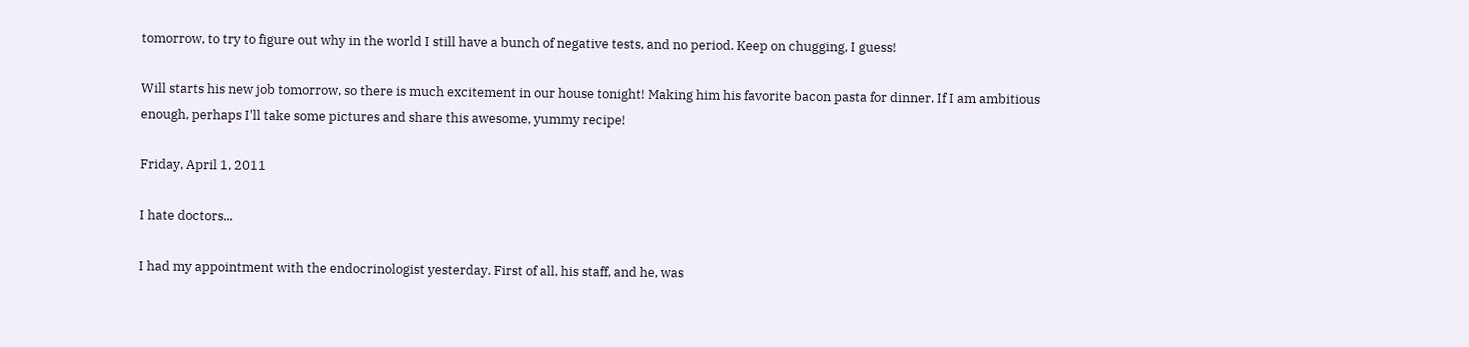tomorrow, to try to figure out why in the world I still have a bunch of negative tests, and no period. Keep on chugging, I guess!

Will starts his new job tomorrow, so there is much excitement in our house tonight! Making him his favorite bacon pasta for dinner. If I am ambitious enough, perhaps I'll take some pictures and share this awesome, yummy recipe!

Friday, April 1, 2011

I hate doctors...

I had my appointment with the endocrinologist yesterday. First of all, his staff, and he, was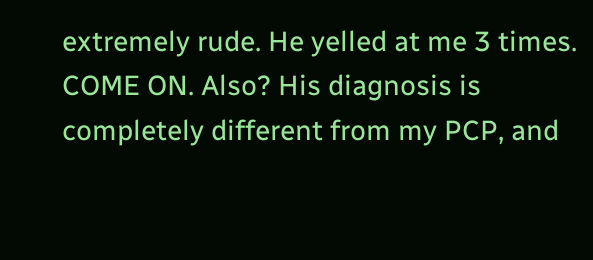extremely rude. He yelled at me 3 times. COME ON. Also? His diagnosis is completely different from my PCP, and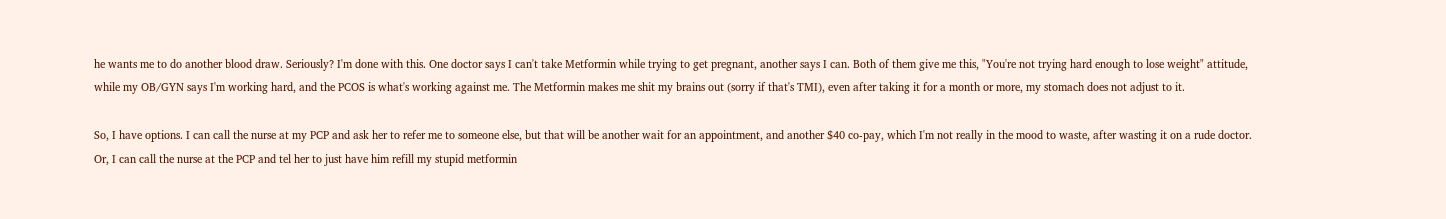he wants me to do another blood draw. Seriously? I'm done with this. One doctor says I can't take Metformin while trying to get pregnant, another says I can. Both of them give me this, "You're not trying hard enough to lose weight" attitude, while my OB/GYN says I'm working hard, and the PCOS is what's working against me. The Metformin makes me shit my brains out (sorry if that's TMI), even after taking it for a month or more, my stomach does not adjust to it.

So, I have options. I can call the nurse at my PCP and ask her to refer me to someone else, but that will be another wait for an appointment, and another $40 co-pay, which I'm not really in the mood to waste, after wasting it on a rude doctor. Or, I can call the nurse at the PCP and tel her to just have him refill my stupid metformin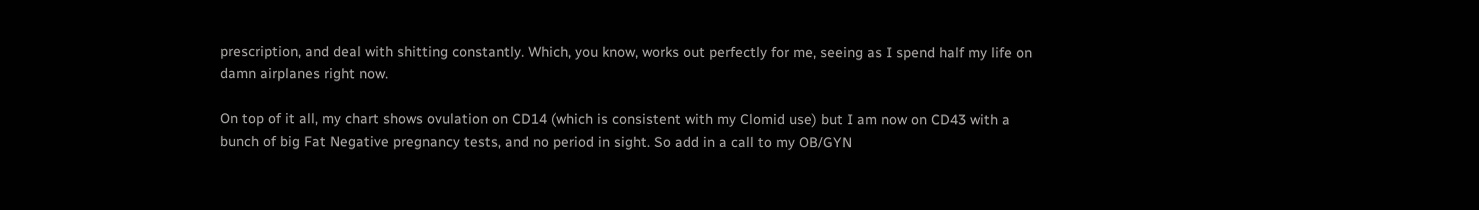prescription, and deal with shitting constantly. Which, you know, works out perfectly for me, seeing as I spend half my life on damn airplanes right now.

On top of it all, my chart shows ovulation on CD14 (which is consistent with my Clomid use) but I am now on CD43 with a bunch of big Fat Negative pregnancy tests, and no period in sight. So add in a call to my OB/GYN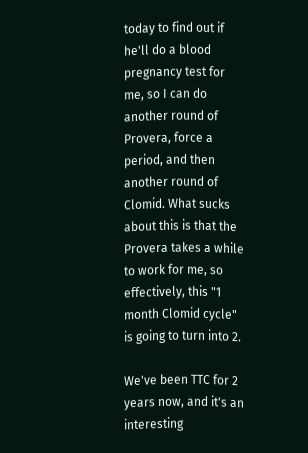today to find out if he'll do a blood pregnancy test for me, so I can do another round of Provera, force a period, and then another round of Clomid. What sucks about this is that the Provera takes a while to work for me, so effectively, this "1 month Clomid cycle" is going to turn into 2.

We've been TTC for 2 years now, and it's an interesting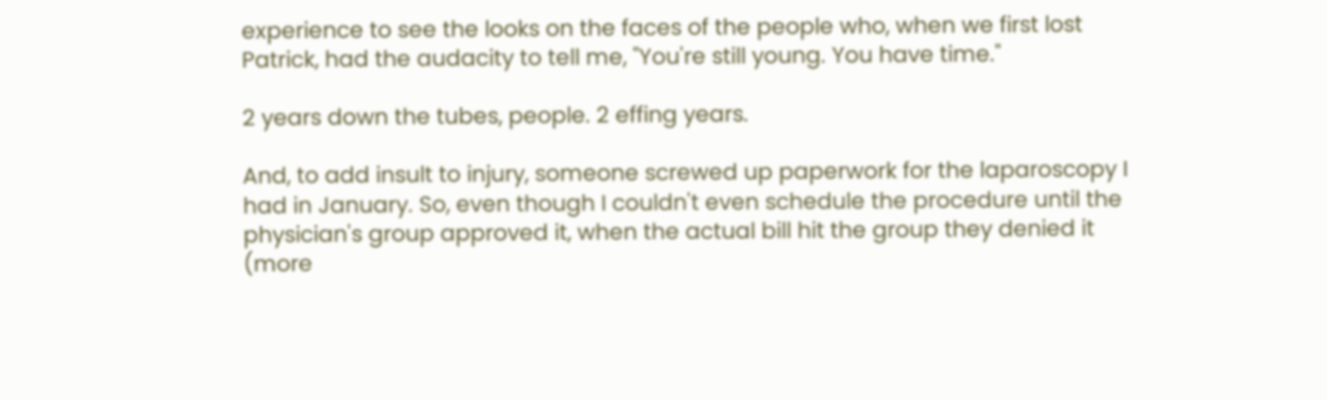experience to see the looks on the faces of the people who, when we first lost Patrick, had the audacity to tell me, "You're still young. You have time."

2 years down the tubes, people. 2 effing years.

And, to add insult to injury, someone screwed up paperwork for the laparoscopy I had in January. So, even though I couldn't even schedule the procedure until the physician's group approved it, when the actual bill hit the group they denied it (more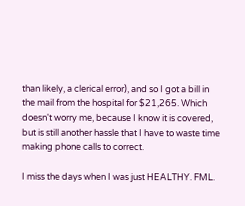than likely, a clerical error), and so I got a bill in the mail from the hospital for $21,265. Which doesn't worry me, because I know it is covered, but is still another hassle that I have to waste time making phone calls to correct.

I miss the days when I was just HEALTHY. FML.